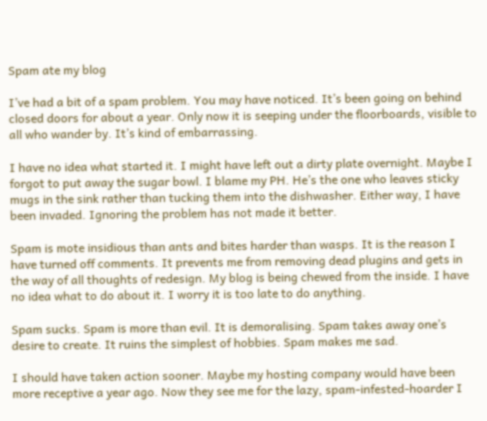Spam ate my blog

I’ve had a bit of a spam problem. You may have noticed. It’s been going on behind closed doors for about a year. Only now it is seeping under the floorboards, visible to all who wander by. It’s kind of embarrassing.

I have no idea what started it. I might have left out a dirty plate overnight. Maybe I forgot to put away the sugar bowl. I blame my PH. He’s the one who leaves sticky mugs in the sink rather than tucking them into the dishwasher. Either way, I have been invaded. Ignoring the problem has not made it better.

Spam is mote insidious than ants and bites harder than wasps. It is the reason I have turned off comments. It prevents me from removing dead plugins and gets in the way of all thoughts of redesign. My blog is being chewed from the inside. I have no idea what to do about it. I worry it is too late to do anything.

Spam sucks. Spam is more than evil. It is demoralising. Spam takes away one’s desire to create. It ruins the simplest of hobbies. Spam makes me sad.

I should have taken action sooner. Maybe my hosting company would have been more receptive a year ago. Now they see me for the lazy, spam-infested-hoarder I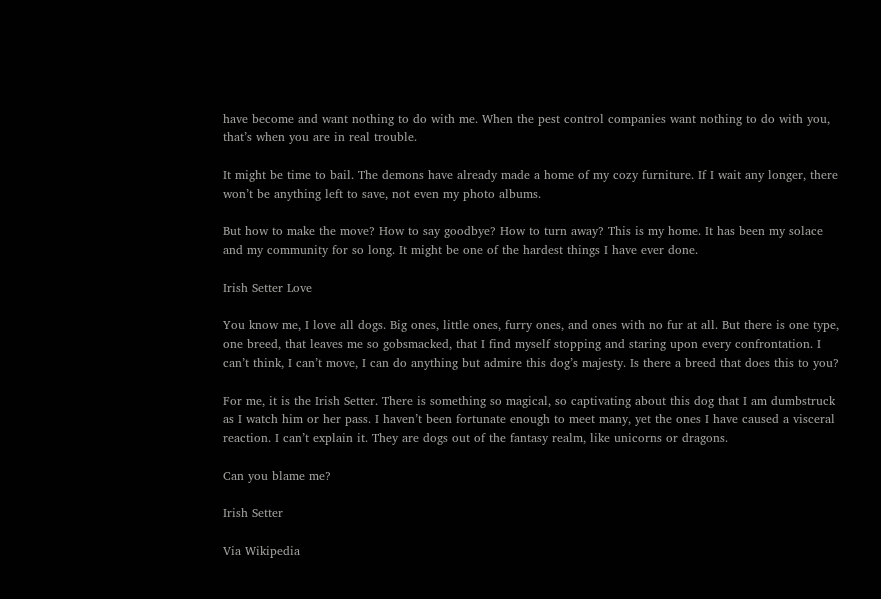have become and want nothing to do with me. When the pest control companies want nothing to do with you, that’s when you are in real trouble.

It might be time to bail. The demons have already made a home of my cozy furniture. If I wait any longer, there won’t be anything left to save, not even my photo albums.

But how to make the move? How to say goodbye? How to turn away? This is my home. It has been my solace and my community for so long. It might be one of the hardest things I have ever done.

Irish Setter Love

You know me, I love all dogs. Big ones, little ones, furry ones, and ones with no fur at all. But there is one type, one breed, that leaves me so gobsmacked, that I find myself stopping and staring upon every confrontation. I can’t think, I can’t move, I can do anything but admire this dog’s majesty. Is there a breed that does this to you?

For me, it is the Irish Setter. There is something so magical, so captivating about this dog that I am dumbstruck as I watch him or her pass. I haven’t been fortunate enough to meet many, yet the ones I have caused a visceral reaction. I can’t explain it. They are dogs out of the fantasy realm, like unicorns or dragons.

Can you blame me?

Irish Setter

Via Wikipedia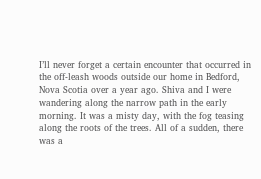I’ll never forget a certain encounter that occurred in the off-leash woods outside our home in Bedford, Nova Scotia over a year ago. Shiva and I were wandering along the narrow path in the early morning. It was a misty day, with the fog teasing along the roots of the trees. All of a sudden, there was a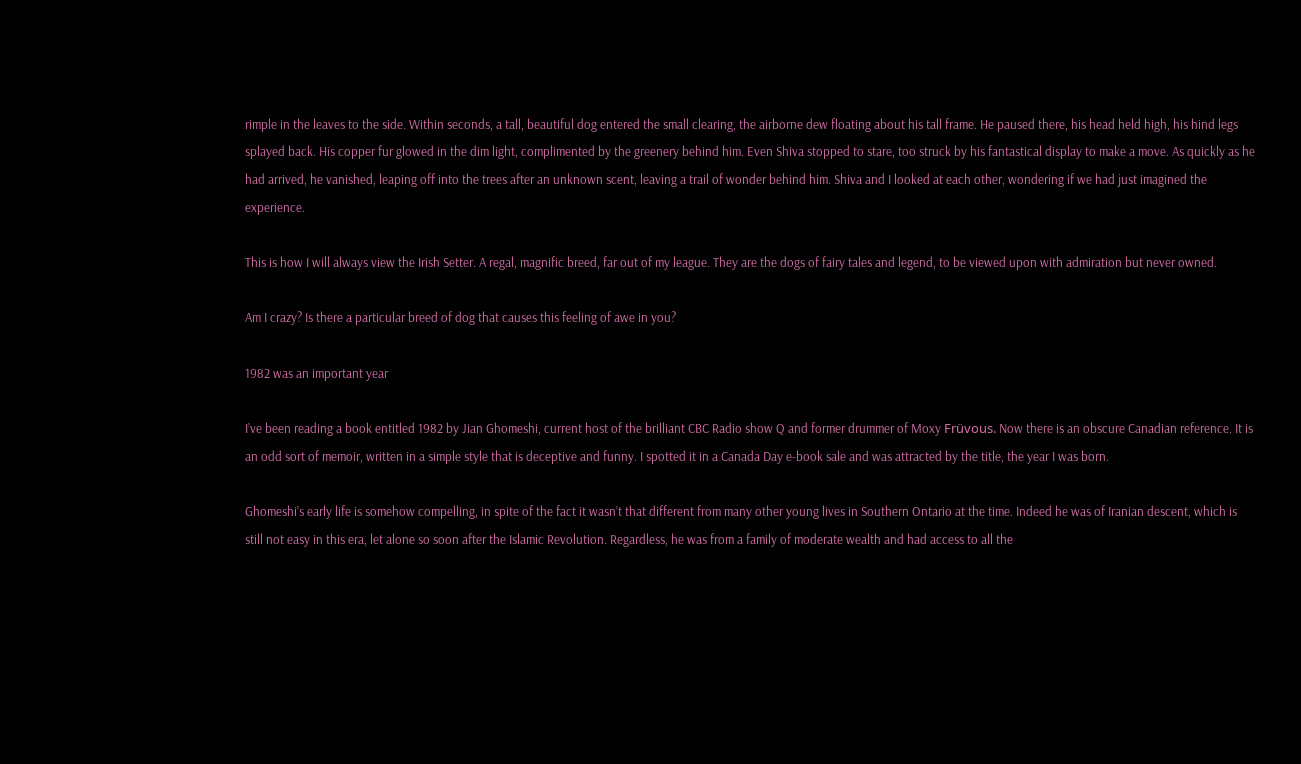rimple in the leaves to the side. Within seconds, a tall, beautiful dog entered the small clearing, the airborne dew floating about his tall frame. He paused there, his head held high, his hind legs splayed back. His copper fur glowed in the dim light, complimented by the greenery behind him. Even Shiva stopped to stare, too struck by his fantastical display to make a move. As quickly as he had arrived, he vanished, leaping off into the trees after an unknown scent, leaving a trail of wonder behind him. Shiva and I looked at each other, wondering if we had just imagined the experience.

This is how I will always view the Irish Setter. A regal, magnific breed, far out of my league. They are the dogs of fairy tales and legend, to be viewed upon with admiration but never owned.

Am I crazy? Is there a particular breed of dog that causes this feeling of awe in you?

1982 was an important year

I’ve been reading a book entitled 1982 by Jian Ghomeshi, current host of the brilliant CBC Radio show Q and former drummer of Moxy Früvous. Now there is an obscure Canadian reference. It is an odd sort of memoir, written in a simple style that is deceptive and funny. I spotted it in a Canada Day e-book sale and was attracted by the title, the year I was born.

Ghomeshi’s early life is somehow compelling, in spite of the fact it wasn’t that different from many other young lives in Southern Ontario at the time. Indeed he was of Iranian descent, which is still not easy in this era, let alone so soon after the Islamic Revolution. Regardless, he was from a family of moderate wealth and had access to all the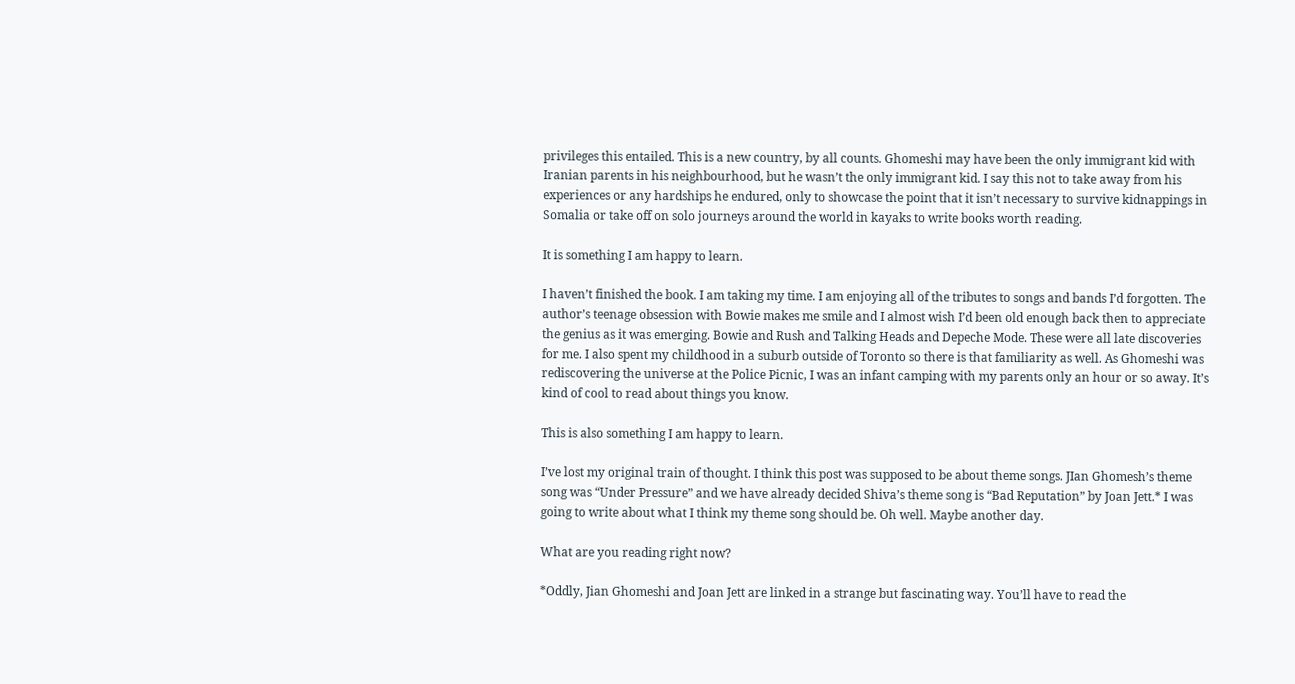privileges this entailed. This is a new country, by all counts. Ghomeshi may have been the only immigrant kid with Iranian parents in his neighbourhood, but he wasn’t the only immigrant kid. I say this not to take away from his experiences or any hardships he endured, only to showcase the point that it isn’t necessary to survive kidnappings in Somalia or take off on solo journeys around the world in kayaks to write books worth reading.

It is something I am happy to learn.

I haven’t finished the book. I am taking my time. I am enjoying all of the tributes to songs and bands I’d forgotten. The author’s teenage obsession with Bowie makes me smile and I almost wish I’d been old enough back then to appreciate the genius as it was emerging. Bowie and Rush and Talking Heads and Depeche Mode. These were all late discoveries for me. I also spent my childhood in a suburb outside of Toronto so there is that familiarity as well. As Ghomeshi was rediscovering the universe at the Police Picnic, I was an infant camping with my parents only an hour or so away. It’s kind of cool to read about things you know.

This is also something I am happy to learn.

I’ve lost my original train of thought. I think this post was supposed to be about theme songs. JIan Ghomesh’s theme song was “Under Pressure” and we have already decided Shiva’s theme song is “Bad Reputation” by Joan Jett.* I was going to write about what I think my theme song should be. Oh well. Maybe another day.

What are you reading right now?

*Oddly, Jian Ghomeshi and Joan Jett are linked in a strange but fascinating way. You’ll have to read the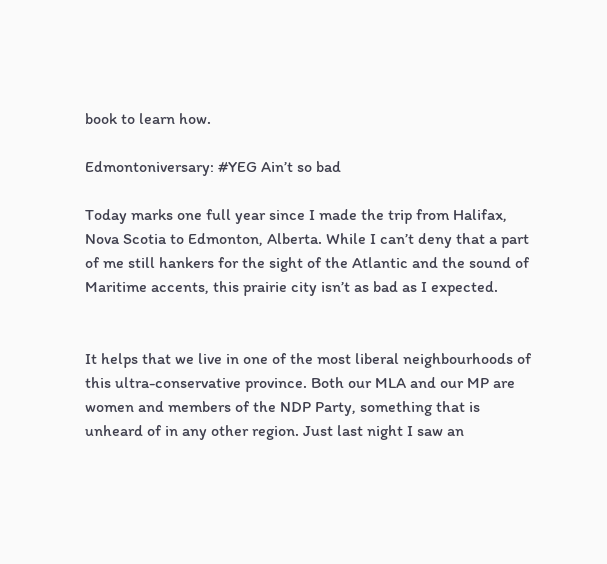book to learn how.

Edmontoniversary: #YEG Ain’t so bad

Today marks one full year since I made the trip from Halifax, Nova Scotia to Edmonton, Alberta. While I can’t deny that a part of me still hankers for the sight of the Atlantic and the sound of Maritime accents, this prairie city isn’t as bad as I expected.


It helps that we live in one of the most liberal neighbourhoods of this ultra-conservative province. Both our MLA and our MP are women and members of the NDP Party, something that is unheard of in any other region. Just last night I saw an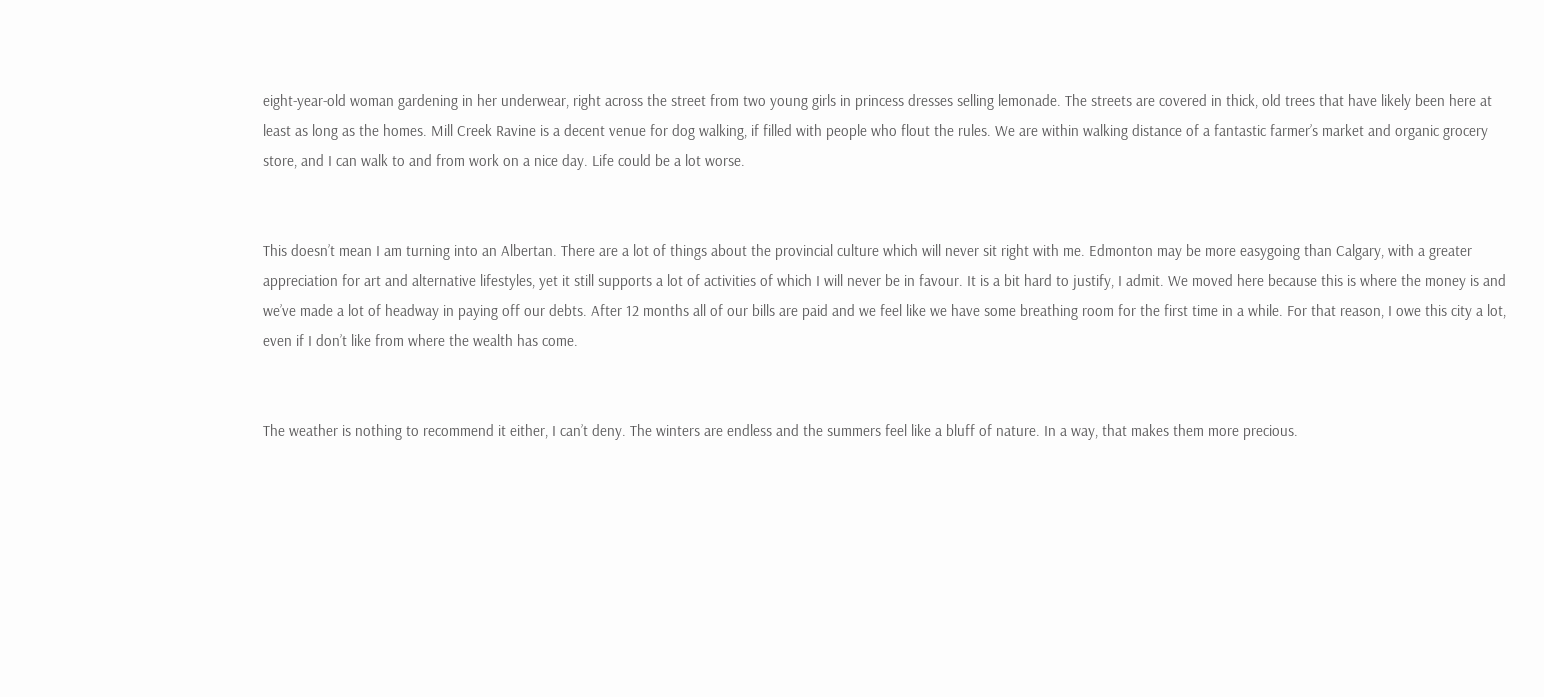eight-year-old woman gardening in her underwear, right across the street from two young girls in princess dresses selling lemonade. The streets are covered in thick, old trees that have likely been here at least as long as the homes. Mill Creek Ravine is a decent venue for dog walking, if filled with people who flout the rules. We are within walking distance of a fantastic farmer’s market and organic grocery store, and I can walk to and from work on a nice day. Life could be a lot worse.


This doesn’t mean I am turning into an Albertan. There are a lot of things about the provincial culture which will never sit right with me. Edmonton may be more easygoing than Calgary, with a greater appreciation for art and alternative lifestyles, yet it still supports a lot of activities of which I will never be in favour. It is a bit hard to justify, I admit. We moved here because this is where the money is and we’ve made a lot of headway in paying off our debts. After 12 months all of our bills are paid and we feel like we have some breathing room for the first time in a while. For that reason, I owe this city a lot, even if I don’t like from where the wealth has come.


The weather is nothing to recommend it either, I can’t deny. The winters are endless and the summers feel like a bluff of nature. In a way, that makes them more precious.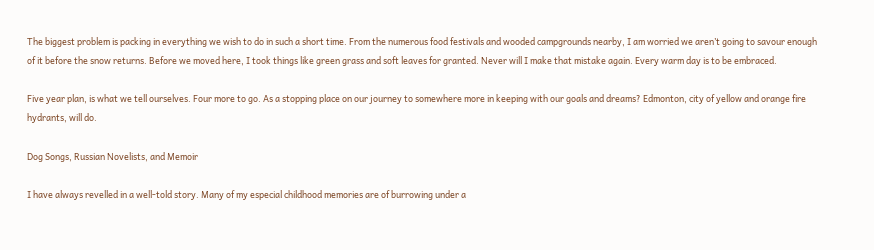The biggest problem is packing in everything we wish to do in such a short time. From the numerous food festivals and wooded campgrounds nearby, I am worried we aren’t going to savour enough of it before the snow returns. Before we moved here, I took things like green grass and soft leaves for granted. Never will I make that mistake again. Every warm day is to be embraced.

Five year plan, is what we tell ourselves. Four more to go. As a stopping place on our journey to somewhere more in keeping with our goals and dreams? Edmonton, city of yellow and orange fire hydrants, will do.

Dog Songs, Russian Novelists, and Memoir

I have always revelled in a well-told story. Many of my especial childhood memories are of burrowing under a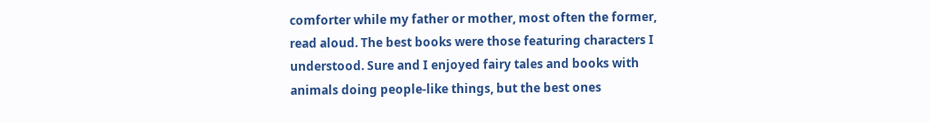comforter while my father or mother, most often the former, read aloud. The best books were those featuring characters I understood. Sure and I enjoyed fairy tales and books with animals doing people-like things, but the best ones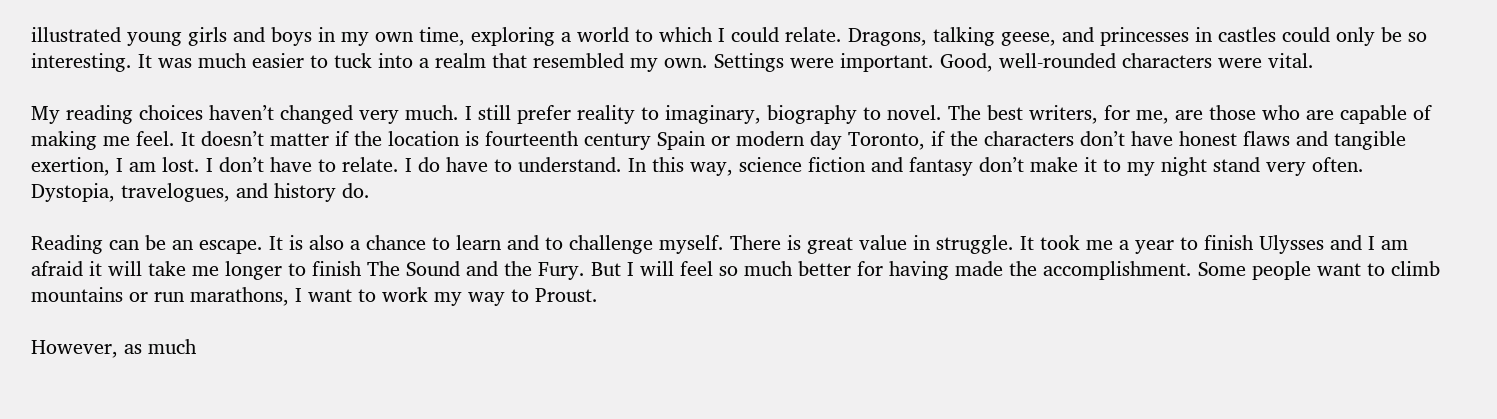illustrated young girls and boys in my own time, exploring a world to which I could relate. Dragons, talking geese, and princesses in castles could only be so interesting. It was much easier to tuck into a realm that resembled my own. Settings were important. Good, well-rounded characters were vital.

My reading choices haven’t changed very much. I still prefer reality to imaginary, biography to novel. The best writers, for me, are those who are capable of making me feel. It doesn’t matter if the location is fourteenth century Spain or modern day Toronto, if the characters don’t have honest flaws and tangible exertion, I am lost. I don’t have to relate. I do have to understand. In this way, science fiction and fantasy don’t make it to my night stand very often. Dystopia, travelogues, and history do.

Reading can be an escape. It is also a chance to learn and to challenge myself. There is great value in struggle. It took me a year to finish Ulysses and I am afraid it will take me longer to finish The Sound and the Fury. But I will feel so much better for having made the accomplishment. Some people want to climb mountains or run marathons, I want to work my way to Proust.

However, as much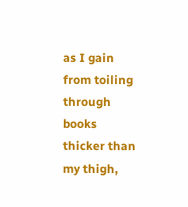as I gain from toiling through books thicker than my thigh,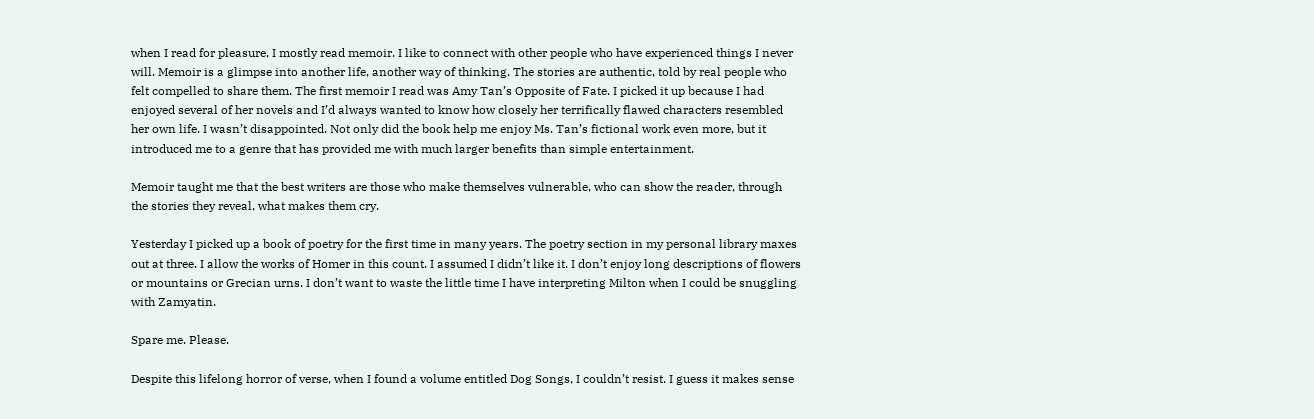when I read for pleasure, I mostly read memoir. I like to connect with other people who have experienced things I never will. Memoir is a glimpse into another life, another way of thinking. The stories are authentic, told by real people who felt compelled to share them. The first memoir I read was Amy Tan’s Opposite of Fate. I picked it up because I had enjoyed several of her novels and I’d always wanted to know how closely her terrifically flawed characters resembled her own life. I wasn’t disappointed. Not only did the book help me enjoy Ms. Tan’s fictional work even more, but it introduced me to a genre that has provided me with much larger benefits than simple entertainment.

Memoir taught me that the best writers are those who make themselves vulnerable, who can show the reader, through the stories they reveal, what makes them cry.

Yesterday I picked up a book of poetry for the first time in many years. The poetry section in my personal library maxes out at three. I allow the works of Homer in this count. I assumed I didn’t like it. I don’t enjoy long descriptions of flowers or mountains or Grecian urns. I don’t want to waste the little time I have interpreting Milton when I could be snuggling with Zamyatin.

Spare me. Please.

Despite this lifelong horror of verse, when I found a volume entitled Dog Songs, I couldn’t resist. I guess it makes sense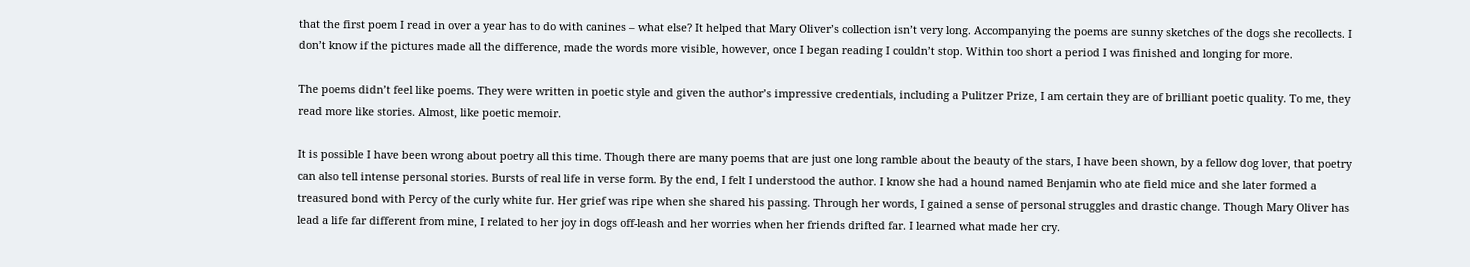that the first poem I read in over a year has to do with canines – what else? It helped that Mary Oliver’s collection isn’t very long. Accompanying the poems are sunny sketches of the dogs she recollects. I don’t know if the pictures made all the difference, made the words more visible, however, once I began reading I couldn’t stop. Within too short a period I was finished and longing for more.

The poems didn’t feel like poems. They were written in poetic style and given the author’s impressive credentials, including a Pulitzer Prize, I am certain they are of brilliant poetic quality. To me, they read more like stories. Almost, like poetic memoir.

It is possible I have been wrong about poetry all this time. Though there are many poems that are just one long ramble about the beauty of the stars, I have been shown, by a fellow dog lover, that poetry can also tell intense personal stories. Bursts of real life in verse form. By the end, I felt I understood the author. I know she had a hound named Benjamin who ate field mice and she later formed a treasured bond with Percy of the curly white fur. Her grief was ripe when she shared his passing. Through her words, I gained a sense of personal struggles and drastic change. Though Mary Oliver has lead a life far different from mine, I related to her joy in dogs off-leash and her worries when her friends drifted far. I learned what made her cry.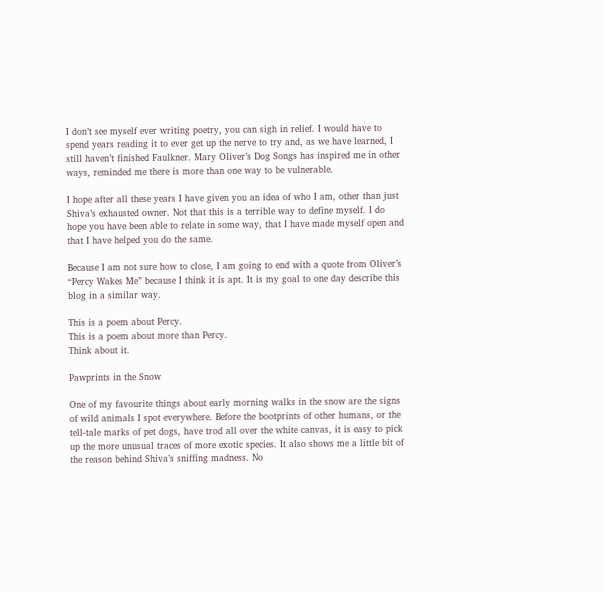I don’t see myself ever writing poetry, you can sigh in relief. I would have to spend years reading it to ever get up the nerve to try and, as we have learned, I still haven’t finished Faulkner. Mary Oliver’s Dog Songs has inspired me in other ways, reminded me there is more than one way to be vulnerable.

I hope after all these years I have given you an idea of who I am, other than just Shiva’s exhausted owner. Not that this is a terrible way to define myself. I do hope you have been able to relate in some way, that I have made myself open and that I have helped you do the same.

Because I am not sure how to close, I am going to end with a quote from Oliver’s “Percy Wakes Me” because I think it is apt. It is my goal to one day describe this blog in a similar way.

This is a poem about Percy.
This is a poem about more than Percy.
Think about it.

Pawprints in the Snow

One of my favourite things about early morning walks in the snow are the signs of wild animals I spot everywhere. Before the bootprints of other humans, or the tell-tale marks of pet dogs, have trod all over the white canvas, it is easy to pick up the more unusual traces of more exotic species. It also shows me a little bit of the reason behind Shiva’s sniffing madness. No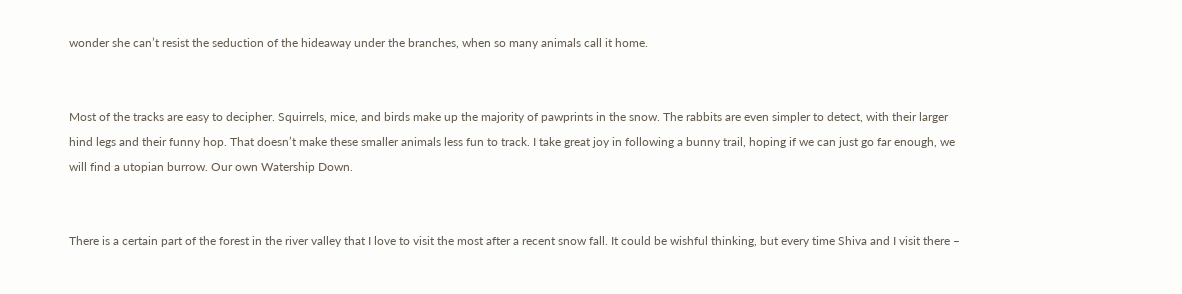wonder she can’t resist the seduction of the hideaway under the branches, when so many animals call it home.


Most of the tracks are easy to decipher. Squirrels, mice, and birds make up the majority of pawprints in the snow. The rabbits are even simpler to detect, with their larger hind legs and their funny hop. That doesn’t make these smaller animals less fun to track. I take great joy in following a bunny trail, hoping if we can just go far enough, we will find a utopian burrow. Our own Watership Down.


There is a certain part of the forest in the river valley that I love to visit the most after a recent snow fall. It could be wishful thinking, but every time Shiva and I visit there –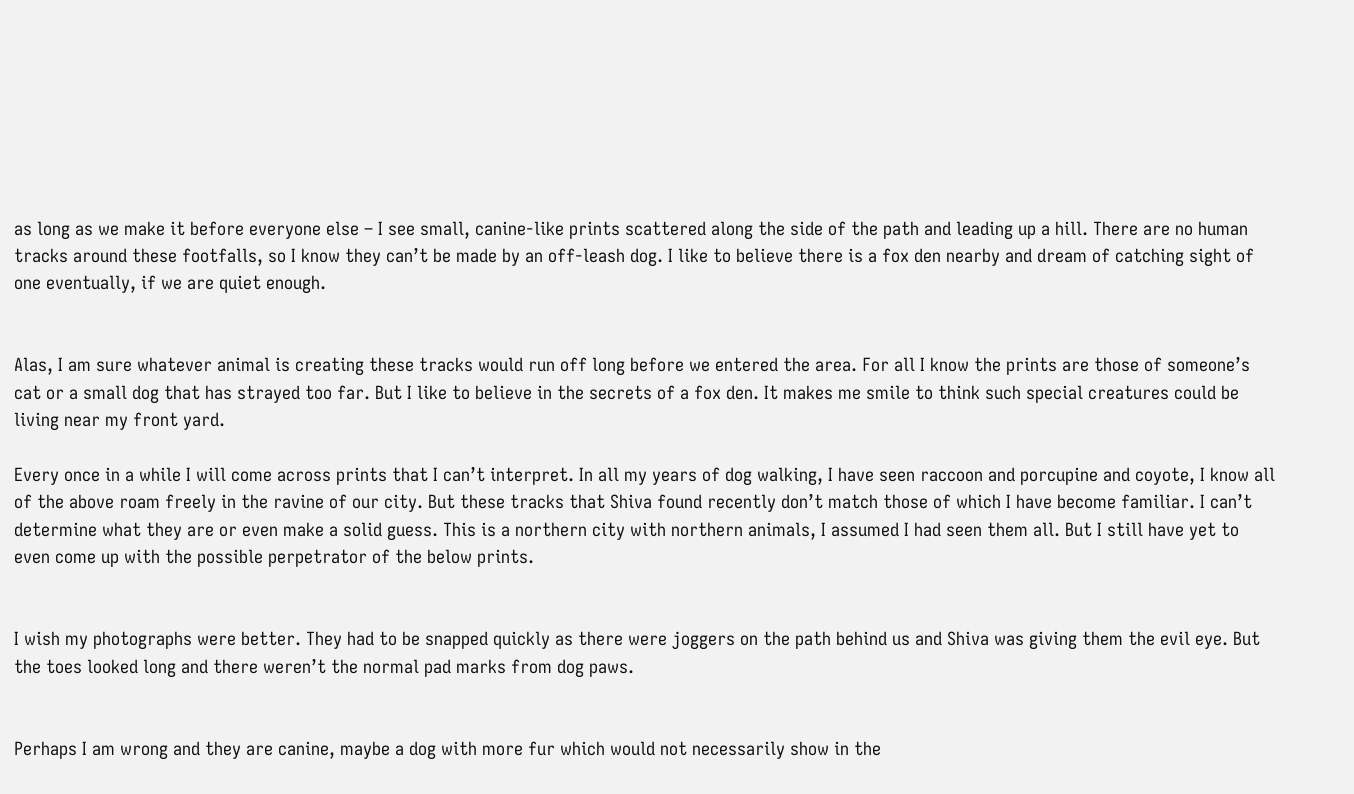as long as we make it before everyone else – I see small, canine-like prints scattered along the side of the path and leading up a hill. There are no human tracks around these footfalls, so I know they can’t be made by an off-leash dog. I like to believe there is a fox den nearby and dream of catching sight of one eventually, if we are quiet enough.


Alas, I am sure whatever animal is creating these tracks would run off long before we entered the area. For all I know the prints are those of someone’s cat or a small dog that has strayed too far. But I like to believe in the secrets of a fox den. It makes me smile to think such special creatures could be living near my front yard.

Every once in a while I will come across prints that I can’t interpret. In all my years of dog walking, I have seen raccoon and porcupine and coyote, I know all of the above roam freely in the ravine of our city. But these tracks that Shiva found recently don’t match those of which I have become familiar. I can’t determine what they are or even make a solid guess. This is a northern city with northern animals, I assumed I had seen them all. But I still have yet to even come up with the possible perpetrator of the below prints.


I wish my photographs were better. They had to be snapped quickly as there were joggers on the path behind us and Shiva was giving them the evil eye. But the toes looked long and there weren’t the normal pad marks from dog paws.


Perhaps I am wrong and they are canine, maybe a dog with more fur which would not necessarily show in the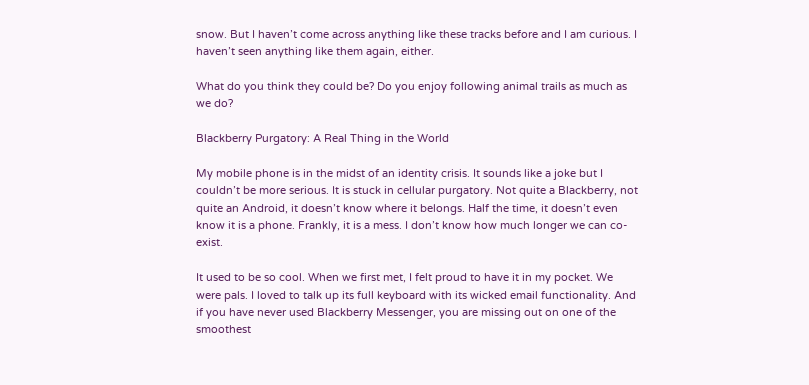snow. But I haven’t come across anything like these tracks before and I am curious. I haven’t seen anything like them again, either.

What do you think they could be? Do you enjoy following animal trails as much as we do?

Blackberry Purgatory: A Real Thing in the World

My mobile phone is in the midst of an identity crisis. It sounds like a joke but I couldn’t be more serious. It is stuck in cellular purgatory. Not quite a Blackberry, not quite an Android, it doesn’t know where it belongs. Half the time, it doesn’t even know it is a phone. Frankly, it is a mess. I don’t know how much longer we can co-exist.

It used to be so cool. When we first met, I felt proud to have it in my pocket. We were pals. I loved to talk up its full keyboard with its wicked email functionality. And if you have never used Blackberry Messenger, you are missing out on one of the smoothest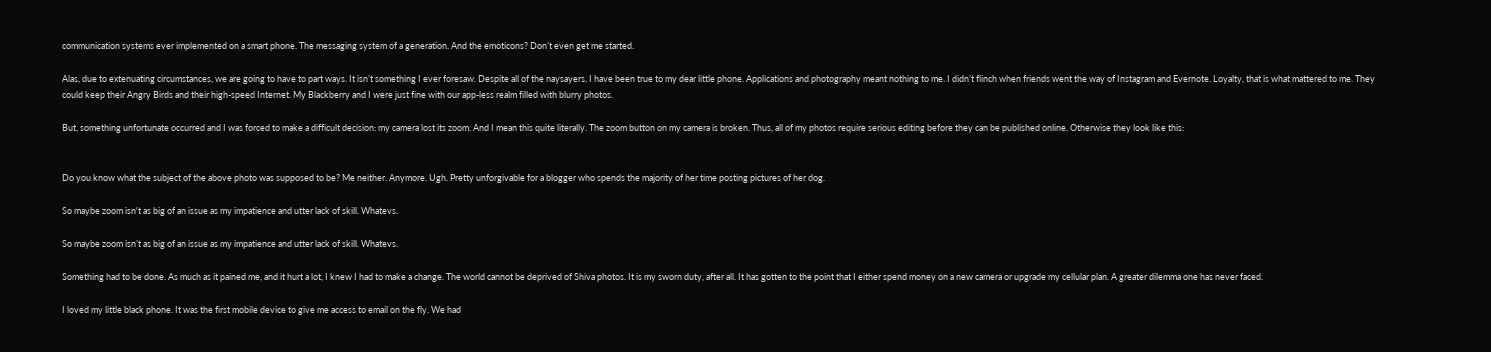communication systems ever implemented on a smart phone. The messaging system of a generation. And the emoticons? Don’t even get me started.

Alas, due to extenuating circumstances, we are going to have to part ways. It isn’t something I ever foresaw. Despite all of the naysayers, I have been true to my dear little phone. Applications and photography meant nothing to me. I didn’t flinch when friends went the way of Instagram and Evernote. Loyalty, that is what mattered to me. They could keep their Angry Birds and their high-speed Internet. My Blackberry and I were just fine with our app-less realm filled with blurry photos.

But, something unfortunate occurred and I was forced to make a difficult decision: my camera lost its zoom. And I mean this quite literally. The zoom button on my camera is broken. Thus, all of my photos require serious editing before they can be published online. Otherwise they look like this:


Do you know what the subject of the above photo was supposed to be? Me neither. Anymore. Ugh. Pretty unforgivable for a blogger who spends the majority of her time posting pictures of her dog.

So maybe zoom isn't as big of an issue as my impatience and utter lack of skill. Whatevs.

So maybe zoom isn’t as big of an issue as my impatience and utter lack of skill. Whatevs.

Something had to be done. As much as it pained me, and it hurt a lot, I knew I had to make a change. The world cannot be deprived of Shiva photos. It is my sworn duty, after all. It has gotten to the point that I either spend money on a new camera or upgrade my cellular plan. A greater dilemma one has never faced.

I loved my little black phone. It was the first mobile device to give me access to email on the fly. We had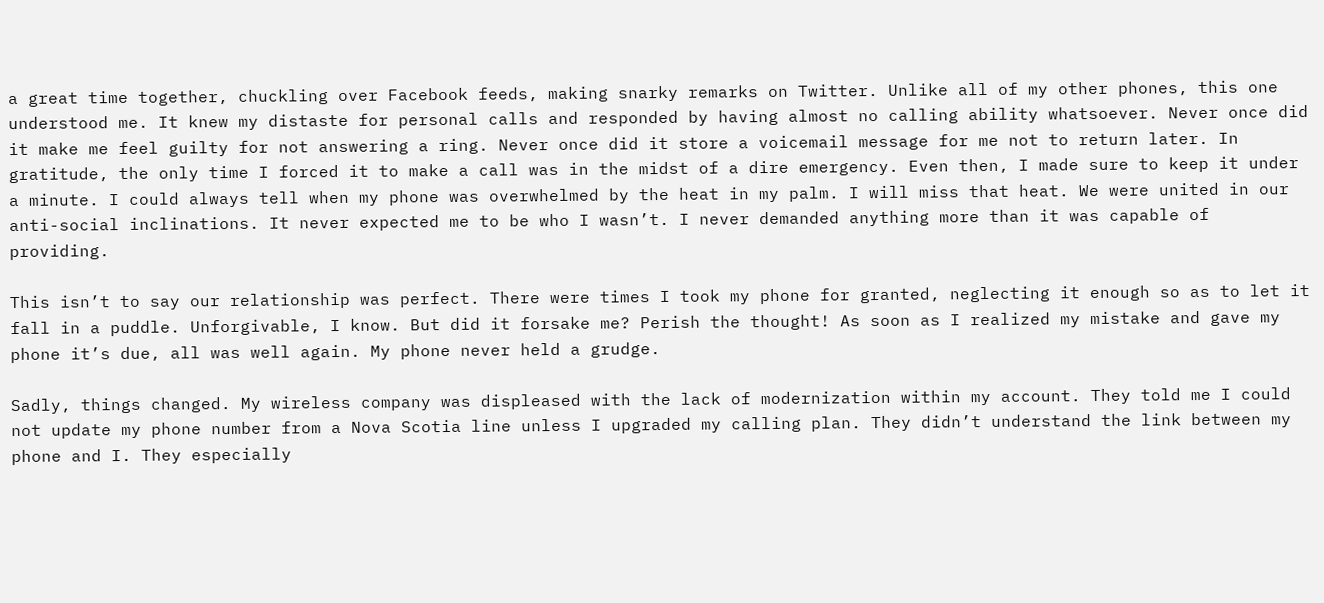a great time together, chuckling over Facebook feeds, making snarky remarks on Twitter. Unlike all of my other phones, this one understood me. It knew my distaste for personal calls and responded by having almost no calling ability whatsoever. Never once did it make me feel guilty for not answering a ring. Never once did it store a voicemail message for me not to return later. In gratitude, the only time I forced it to make a call was in the midst of a dire emergency. Even then, I made sure to keep it under a minute. I could always tell when my phone was overwhelmed by the heat in my palm. I will miss that heat. We were united in our anti-social inclinations. It never expected me to be who I wasn’t. I never demanded anything more than it was capable of providing.

This isn’t to say our relationship was perfect. There were times I took my phone for granted, neglecting it enough so as to let it fall in a puddle. Unforgivable, I know. But did it forsake me? Perish the thought! As soon as I realized my mistake and gave my phone it’s due, all was well again. My phone never held a grudge.

Sadly, things changed. My wireless company was displeased with the lack of modernization within my account. They told me I could not update my phone number from a Nova Scotia line unless I upgraded my calling plan. They didn’t understand the link between my phone and I. They especially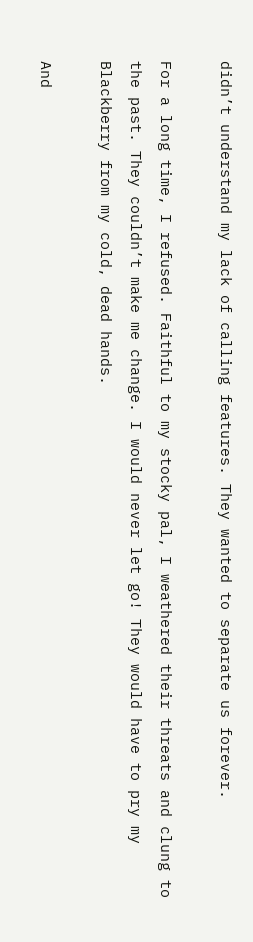didn’t understand my lack of calling features. They wanted to separate us forever.

For a long time, I refused. Faithful to my stocky pal, I weathered their threats and clung to the past. They couldn’t make me change. I would never let go! They would have to pry my Blackberry from my cold, dead hands.

And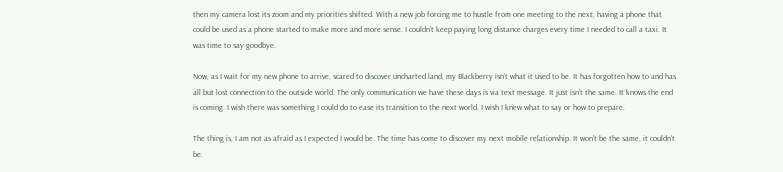then my camera lost its zoom and my priorities shifted. With a new job forcing me to hustle from one meeting to the next, having a phone that could be used as a phone started to make more and more sense. I couldn’t keep paying long distance charges every time I needed to call a taxi. It was time to say goodbye.

Now, as I wait for my new phone to arrive, scared to discover uncharted land, my Blackberry isn’t what it used to be. It has forgotten how to and has all but lost connection to the outside world. The only communication we have these days is via text message. It just isn’t the same. It knows the end is coming. I wish there was something I could do to ease its transition to the next world. I wish I knew what to say or how to prepare.

The thing is, I am not as afraid as I expected I would be. The time has come to discover my next mobile relationship. It won’t be the same, it couldn’t be.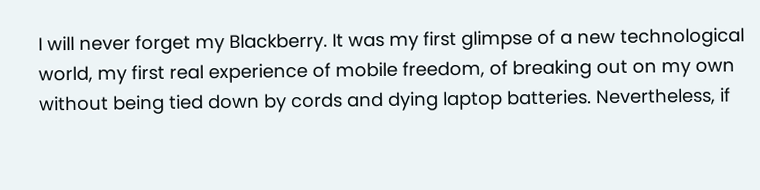I will never forget my Blackberry. It was my first glimpse of a new technological world, my first real experience of mobile freedom, of breaking out on my own without being tied down by cords and dying laptop batteries. Nevertheless, if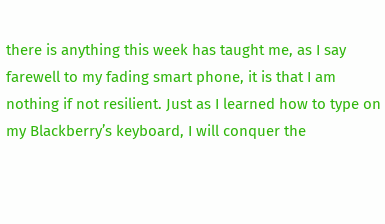there is anything this week has taught me, as I say farewell to my fading smart phone, it is that I am nothing if not resilient. Just as I learned how to type on my Blackberry’s keyboard, I will conquer the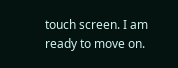touch screen. I am ready to move on.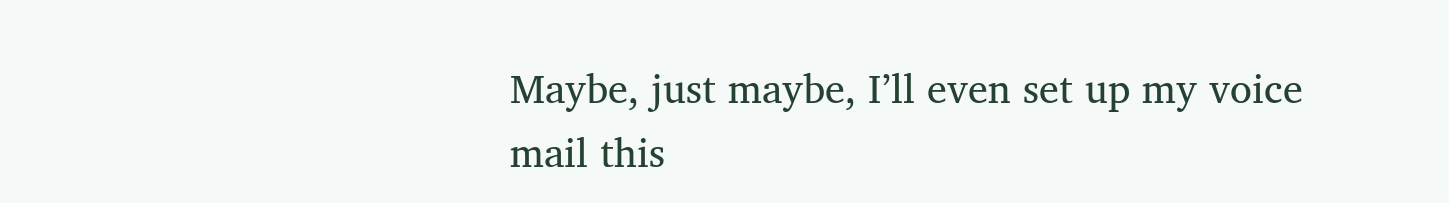Maybe, just maybe, I’ll even set up my voice mail this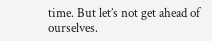time. But let’s not get ahead of ourselves.